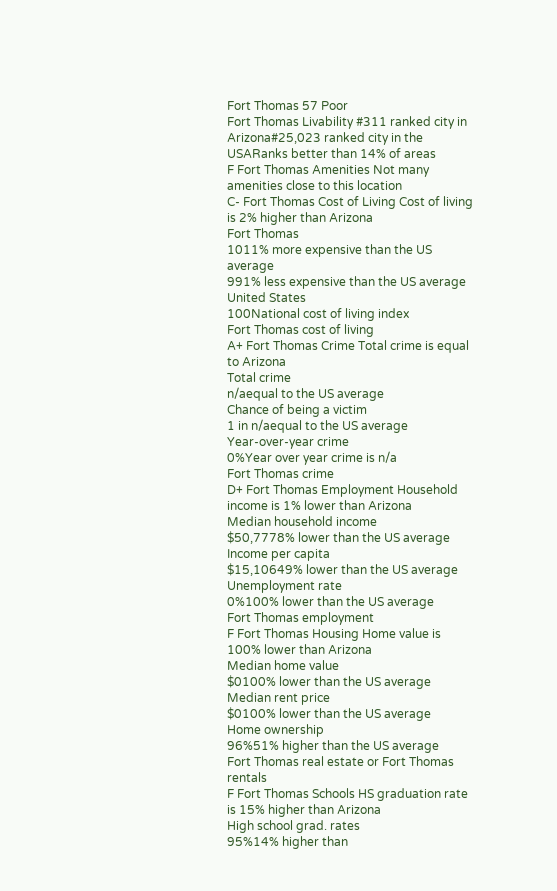Fort Thomas 57 Poor
Fort Thomas Livability #311 ranked city in Arizona#25,023 ranked city in the USARanks better than 14% of areas
F Fort Thomas Amenities Not many amenities close to this location
C- Fort Thomas Cost of Living Cost of living is 2% higher than Arizona
Fort Thomas
1011% more expensive than the US average
991% less expensive than the US average
United States
100National cost of living index
Fort Thomas cost of living
A+ Fort Thomas Crime Total crime is equal to Arizona
Total crime
n/aequal to the US average
Chance of being a victim
1 in n/aequal to the US average
Year-over-year crime
0%Year over year crime is n/a
Fort Thomas crime
D+ Fort Thomas Employment Household income is 1% lower than Arizona
Median household income
$50,7778% lower than the US average
Income per capita
$15,10649% lower than the US average
Unemployment rate
0%100% lower than the US average
Fort Thomas employment
F Fort Thomas Housing Home value is 100% lower than Arizona
Median home value
$0100% lower than the US average
Median rent price
$0100% lower than the US average
Home ownership
96%51% higher than the US average
Fort Thomas real estate or Fort Thomas rentals
F Fort Thomas Schools HS graduation rate is 15% higher than Arizona
High school grad. rates
95%14% higher than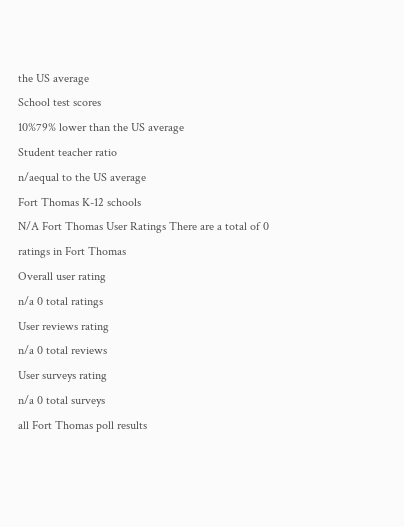the US average
School test scores
10%79% lower than the US average
Student teacher ratio
n/aequal to the US average
Fort Thomas K-12 schools
N/A Fort Thomas User Ratings There are a total of 0 ratings in Fort Thomas
Overall user rating
n/a 0 total ratings
User reviews rating
n/a 0 total reviews
User surveys rating
n/a 0 total surveys
all Fort Thomas poll results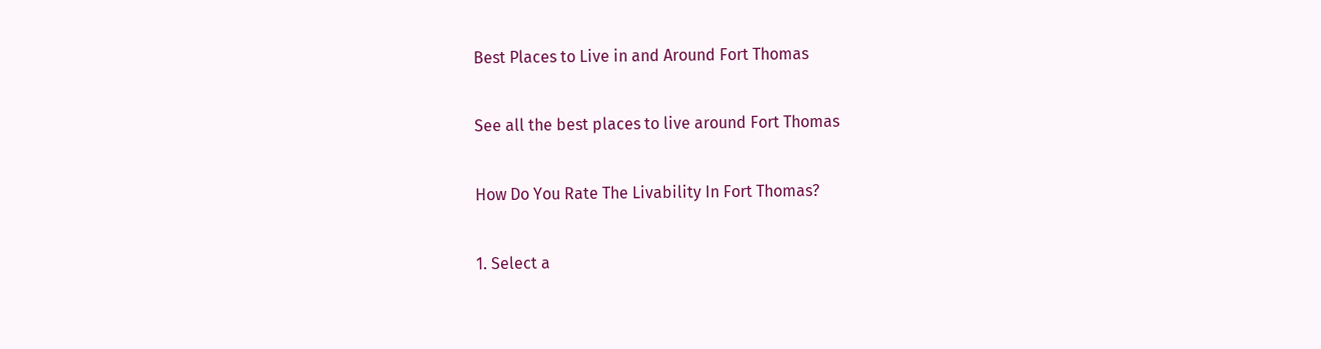Best Places to Live in and Around Fort Thomas

See all the best places to live around Fort Thomas

How Do You Rate The Livability In Fort Thomas?

1. Select a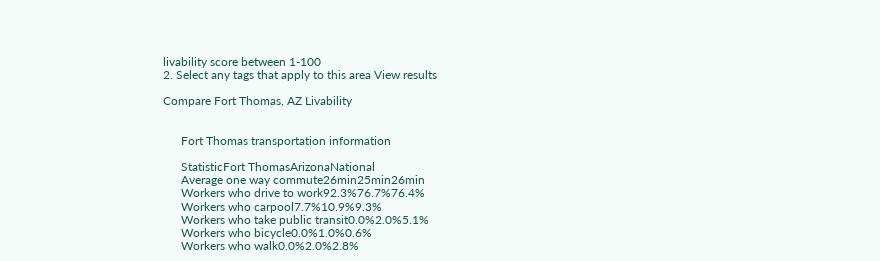livability score between 1-100
2. Select any tags that apply to this area View results

Compare Fort Thomas, AZ Livability


      Fort Thomas transportation information

      StatisticFort ThomasArizonaNational
      Average one way commute26min25min26min
      Workers who drive to work92.3%76.7%76.4%
      Workers who carpool7.7%10.9%9.3%
      Workers who take public transit0.0%2.0%5.1%
      Workers who bicycle0.0%1.0%0.6%
      Workers who walk0.0%2.0%2.8%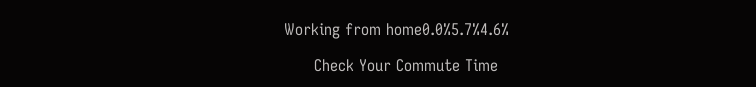Working from home0.0%5.7%4.6%

      Check Your Commute Time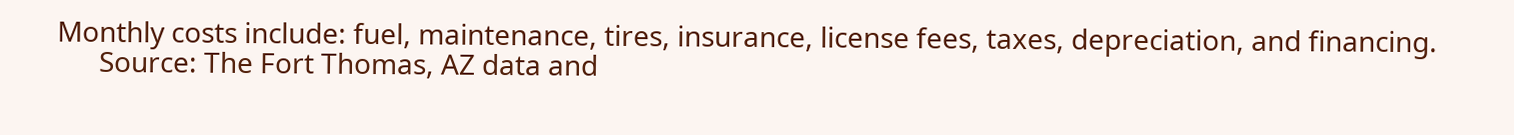Monthly costs include: fuel, maintenance, tires, insurance, license fees, taxes, depreciation, and financing.
      Source: The Fort Thomas, AZ data and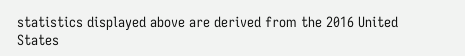statistics displayed above are derived from the 2016 United States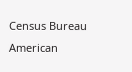Census Bureau American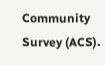Community Survey (ACS).